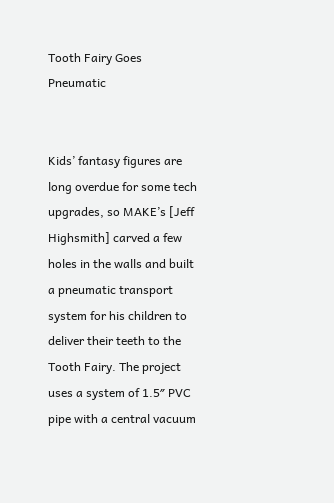Tooth Fairy Goes Pneumatic


Kids’ fantasy figures are long overdue for some tech upgrades, so MAKE’s [Jeff Highsmith] carved a few holes in the walls and built a pneumatic transport system for his children to deliver their teeth to the Tooth Fairy. The project uses a system of 1.5″ PVC pipe with a central vacuum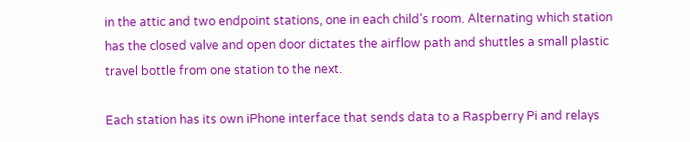in the attic and two endpoint stations, one in each child’s room. Alternating which station has the closed valve and open door dictates the airflow path and shuttles a small plastic travel bottle from one station to the next.

Each station has its own iPhone interface that sends data to a Raspberry Pi and relays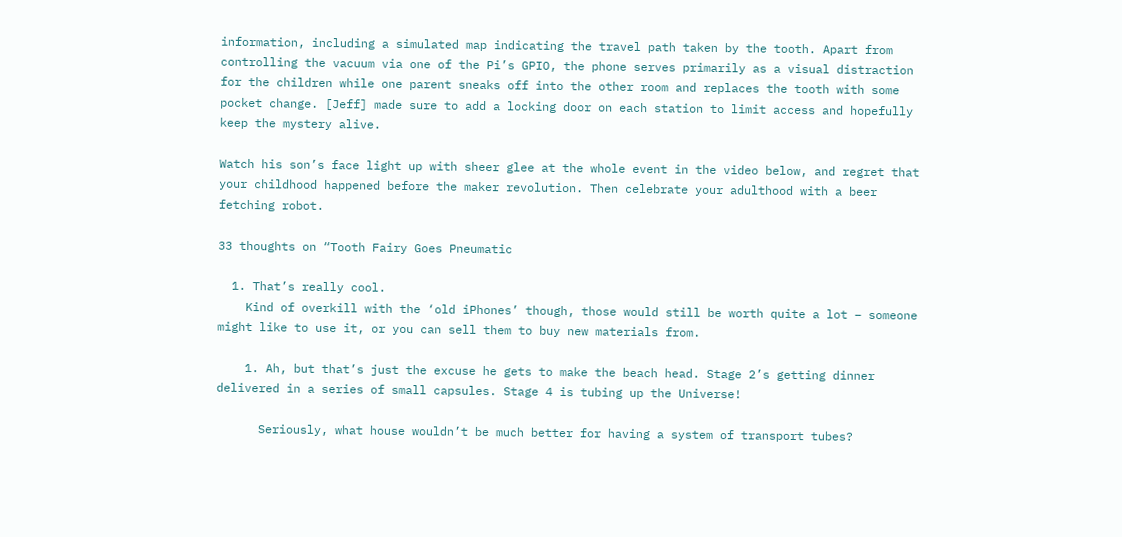information, including a simulated map indicating the travel path taken by the tooth. Apart from controlling the vacuum via one of the Pi’s GPIO, the phone serves primarily as a visual distraction for the children while one parent sneaks off into the other room and replaces the tooth with some pocket change. [Jeff] made sure to add a locking door on each station to limit access and hopefully keep the mystery alive.

Watch his son’s face light up with sheer glee at the whole event in the video below, and regret that your childhood happened before the maker revolution. Then celebrate your adulthood with a beer fetching robot.

33 thoughts on “Tooth Fairy Goes Pneumatic

  1. That’s really cool.
    Kind of overkill with the ‘old iPhones’ though, those would still be worth quite a lot – someone might like to use it, or you can sell them to buy new materials from.

    1. Ah, but that’s just the excuse he gets to make the beach head. Stage 2’s getting dinner delivered in a series of small capsules. Stage 4 is tubing up the Universe!

      Seriously, what house wouldn’t be much better for having a system of transport tubes?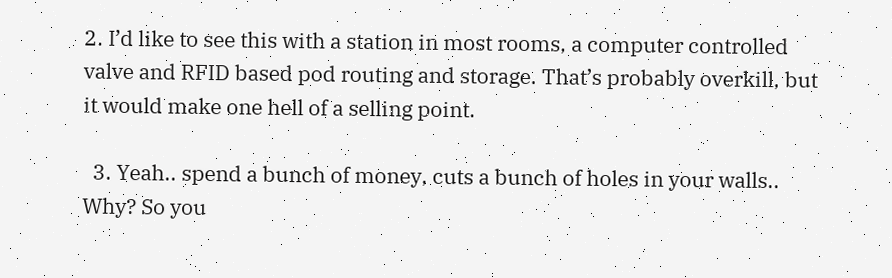2. I’d like to see this with a station in most rooms, a computer controlled valve and RFID based pod routing and storage. That’s probably overkill, but it would make one hell of a selling point.

  3. Yeah.. spend a bunch of money, cuts a bunch of holes in your walls.. Why? So you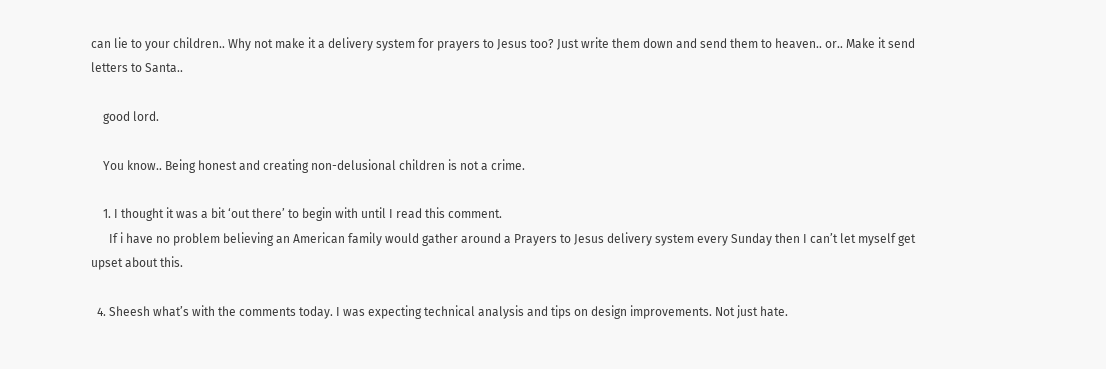can lie to your children.. Why not make it a delivery system for prayers to Jesus too? Just write them down and send them to heaven.. or.. Make it send letters to Santa..

    good lord.

    You know.. Being honest and creating non-delusional children is not a crime.

    1. I thought it was a bit ‘out there’ to begin with until I read this comment.
      If i have no problem believing an American family would gather around a Prayers to Jesus delivery system every Sunday then I can’t let myself get upset about this.

  4. Sheesh what’s with the comments today. I was expecting technical analysis and tips on design improvements. Not just hate.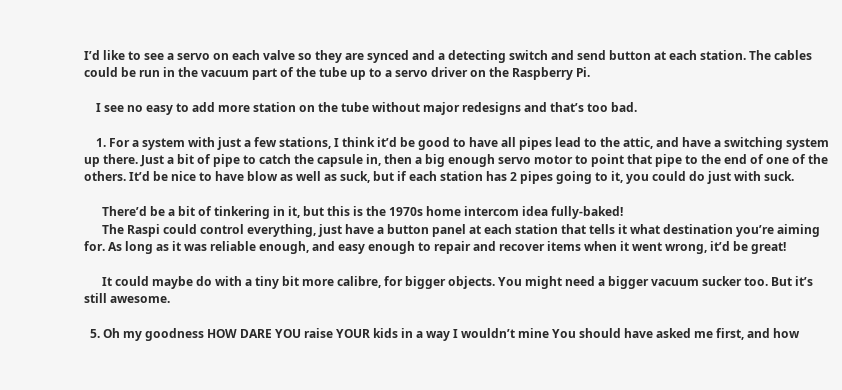I’d like to see a servo on each valve so they are synced and a detecting switch and send button at each station. The cables could be run in the vacuum part of the tube up to a servo driver on the Raspberry Pi.

    I see no easy to add more station on the tube without major redesigns and that’s too bad.

    1. For a system with just a few stations, I think it’d be good to have all pipes lead to the attic, and have a switching system up there. Just a bit of pipe to catch the capsule in, then a big enough servo motor to point that pipe to the end of one of the others. It’d be nice to have blow as well as suck, but if each station has 2 pipes going to it, you could do just with suck.

      There’d be a bit of tinkering in it, but this is the 1970s home intercom idea fully-baked!
      The Raspi could control everything, just have a button panel at each station that tells it what destination you’re aiming for. As long as it was reliable enough, and easy enough to repair and recover items when it went wrong, it’d be great!

      It could maybe do with a tiny bit more calibre, for bigger objects. You might need a bigger vacuum sucker too. But it’s still awesome.

  5. Oh my goodness HOW DARE YOU raise YOUR kids in a way I wouldn’t mine You should have asked me first, and how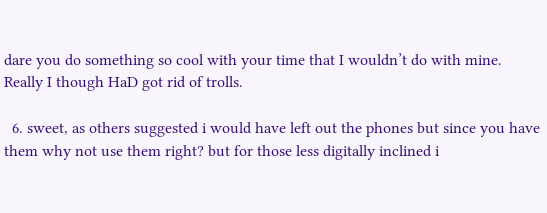dare you do something so cool with your time that I wouldn’t do with mine. Really I though HaD got rid of trolls.

  6. sweet, as others suggested i would have left out the phones but since you have them why not use them right? but for those less digitally inclined i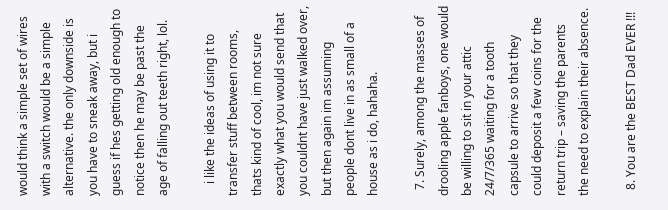would think a simple set of wires with a switch would be a simple alternative. the only downside is you have to sneak away, but i guess if hes getting old enough to notice then he may be past the age of falling out teeth right, lol.

    i like the ideas of using it to transfer stuff between rooms, thats kind of cool, im not sure exactly what you would send that you couldnt have just walked over, but then again im assuming people dont live in as small of a house as i do, hahaha.

  7. Surely, among the masses of drooling apple fanboys, one would be willing to sit in your attic 24/7/365 waiting for a tooth capsule to arrive so that they could deposit a few coins for the return trip – saving the parents the need to explain their absence.

  8. You are the BEST Dad EVER !!!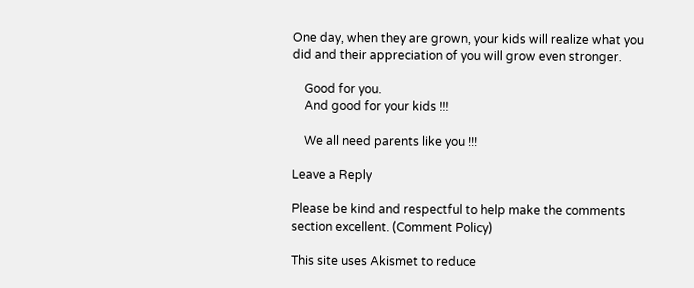One day, when they are grown, your kids will realize what you did and their appreciation of you will grow even stronger.

    Good for you.
    And good for your kids !!!

    We all need parents like you !!!

Leave a Reply

Please be kind and respectful to help make the comments section excellent. (Comment Policy)

This site uses Akismet to reduce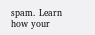spam. Learn how your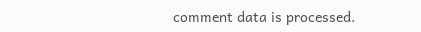comment data is processed.